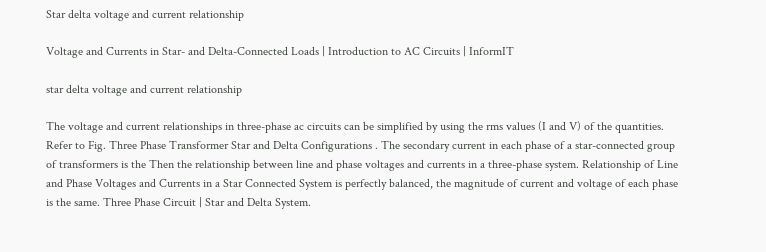Star delta voltage and current relationship

Voltage and Currents in Star- and Delta-Connected Loads | Introduction to AC Circuits | InformIT

star delta voltage and current relationship

The voltage and current relationships in three-phase ac circuits can be simplified by using the rms values (I and V) of the quantities. Refer to Fig. Three Phase Transformer Star and Delta Configurations . The secondary current in each phase of a star-connected group of transformers is the Then the relationship between line and phase voltages and currents in a three-phase system. Relationship of Line and Phase Voltages and Currents in a Star Connected System is perfectly balanced, the magnitude of current and voltage of each phase is the same. Three Phase Circuit | Star and Delta System.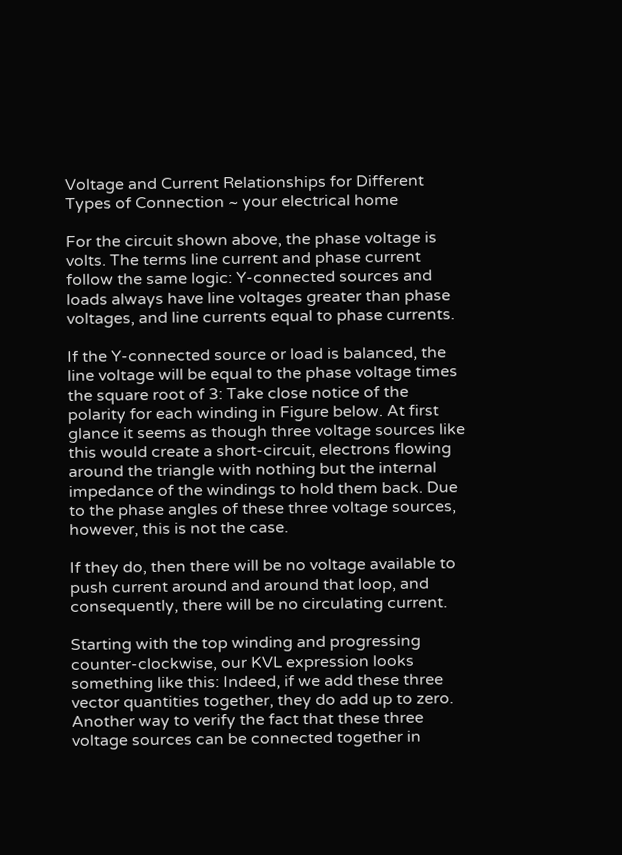Voltage and Current Relationships for Different Types of Connection ~ your electrical home

For the circuit shown above, the phase voltage is volts. The terms line current and phase current follow the same logic: Y-connected sources and loads always have line voltages greater than phase voltages, and line currents equal to phase currents.

If the Y-connected source or load is balanced, the line voltage will be equal to the phase voltage times the square root of 3: Take close notice of the polarity for each winding in Figure below. At first glance it seems as though three voltage sources like this would create a short-circuit, electrons flowing around the triangle with nothing but the internal impedance of the windings to hold them back. Due to the phase angles of these three voltage sources, however, this is not the case.

If they do, then there will be no voltage available to push current around and around that loop, and consequently, there will be no circulating current.

Starting with the top winding and progressing counter-clockwise, our KVL expression looks something like this: Indeed, if we add these three vector quantities together, they do add up to zero. Another way to verify the fact that these three voltage sources can be connected together in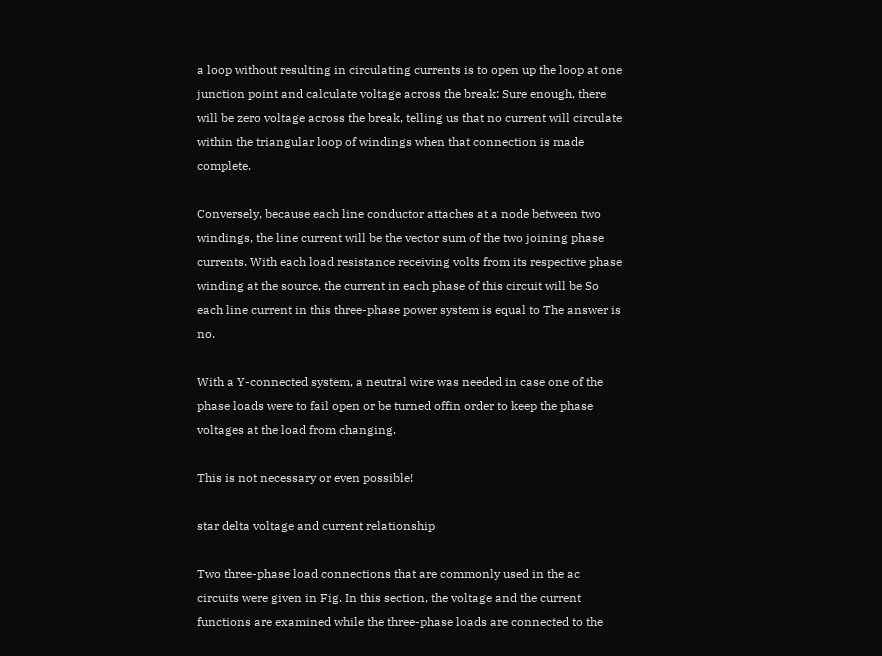a loop without resulting in circulating currents is to open up the loop at one junction point and calculate voltage across the break: Sure enough, there will be zero voltage across the break, telling us that no current will circulate within the triangular loop of windings when that connection is made complete.

Conversely, because each line conductor attaches at a node between two windings, the line current will be the vector sum of the two joining phase currents. With each load resistance receiving volts from its respective phase winding at the source, the current in each phase of this circuit will be So each line current in this three-phase power system is equal to The answer is no.

With a Y-connected system, a neutral wire was needed in case one of the phase loads were to fail open or be turned offin order to keep the phase voltages at the load from changing.

This is not necessary or even possible!

star delta voltage and current relationship

Two three-phase load connections that are commonly used in the ac circuits were given in Fig. In this section, the voltage and the current functions are examined while the three-phase loads are connected to the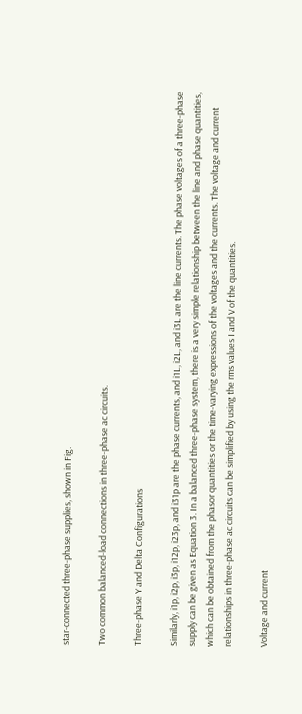star-connected three-phase supplies, shown in Fig.

Two common balanced-load connections in three-phase ac circuits.

Three-phase Y and Delta Configurations

Similarly, i1p, i2p, i3p, i12p, i23p, and i31p are the phase currents, and i1L, i2L, and i3L are the line currents. The phase voltages of a three-phase supply can be given as Equation 3. In a balanced three-phase system, there is a very simple relationship between the line and phase quantities, which can be obtained from the phasor quantities or the time-varying expressions of the voltages and the currents. The voltage and current relationships in three-phase ac circuits can be simplified by using the rms values I and V of the quantities.

Voltage and current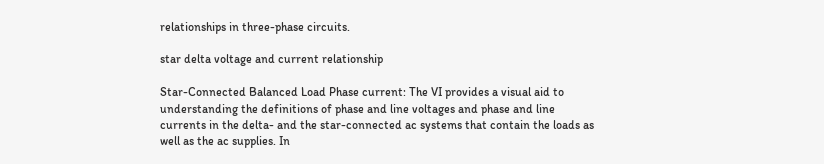relationships in three-phase circuits.

star delta voltage and current relationship

Star-Connected Balanced Load Phase current: The VI provides a visual aid to understanding the definitions of phase and line voltages and phase and line currents in the delta- and the star-connected ac systems that contain the loads as well as the ac supplies. In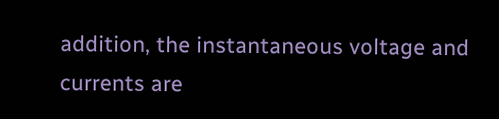addition, the instantaneous voltage and currents are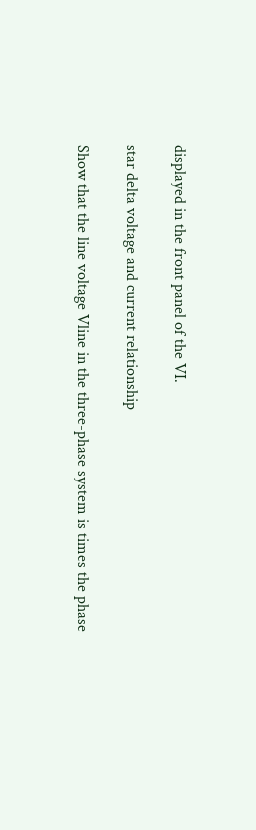displayed in the front panel of the VI.

star delta voltage and current relationship

Show that the line voltage Vline in the three-phase system is times the phase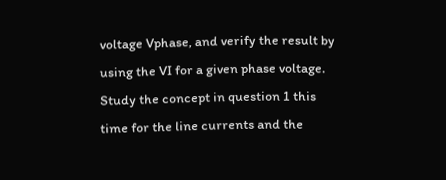voltage Vphase, and verify the result by using the VI for a given phase voltage. Study the concept in question 1 this time for the line currents and the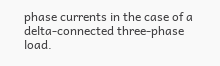phase currents in the case of a delta-connected three-phase load.